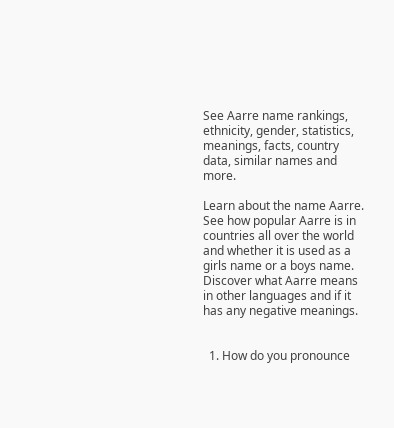See Aarre name rankings, ethnicity, gender, statistics, meanings, facts, country data, similar names and more.

Learn about the name Aarre. See how popular Aarre is in countries all over the world and whether it is used as a girls name or a boys name. Discover what Aarre means in other languages and if it has any negative meanings.


  1. How do you pronounce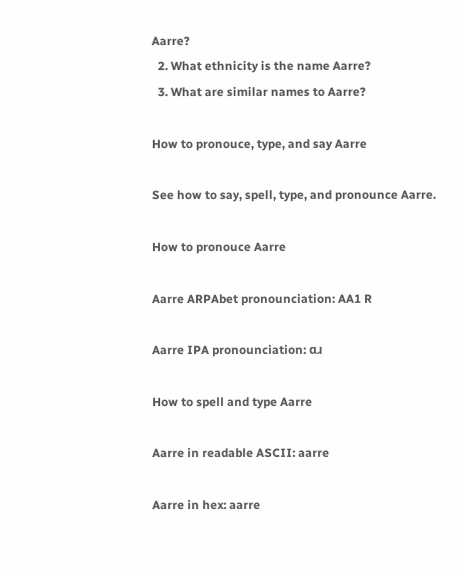Aarre?
  2. What ethnicity is the name Aarre?
  3. What are similar names to Aarre?

How to pronouce, type, and say Aarre

See how to say, spell, type, and pronounce Aarre.

How to pronouce Aarre

Aarre ARPAbet pronounciation: AA1 R

Aarre IPA pronounciation: ɑɹ

How to spell and type Aarre

Aarre in readable ASCII: aarre

Aarre in hex: aarre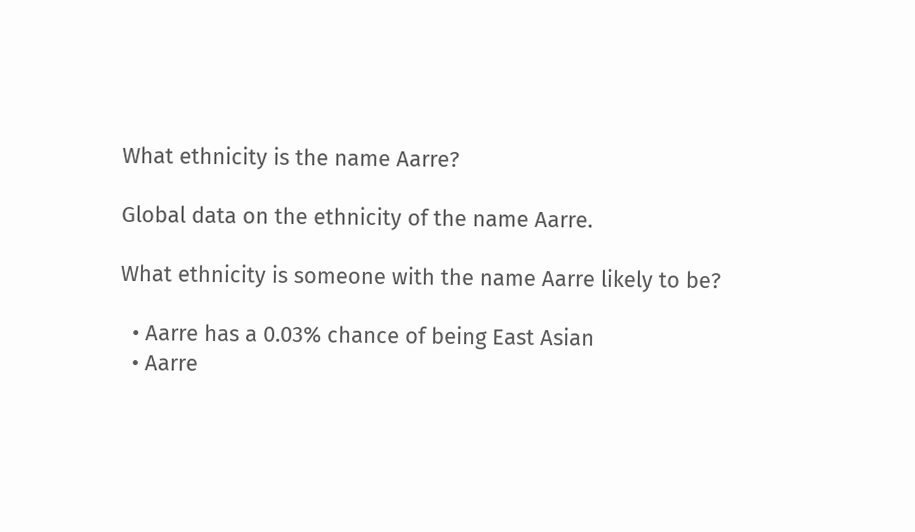What ethnicity is the name Aarre?

Global data on the ethnicity of the name Aarre.

What ethnicity is someone with the name Aarre likely to be?

  • Aarre has a 0.03% chance of being East Asian
  • Aarre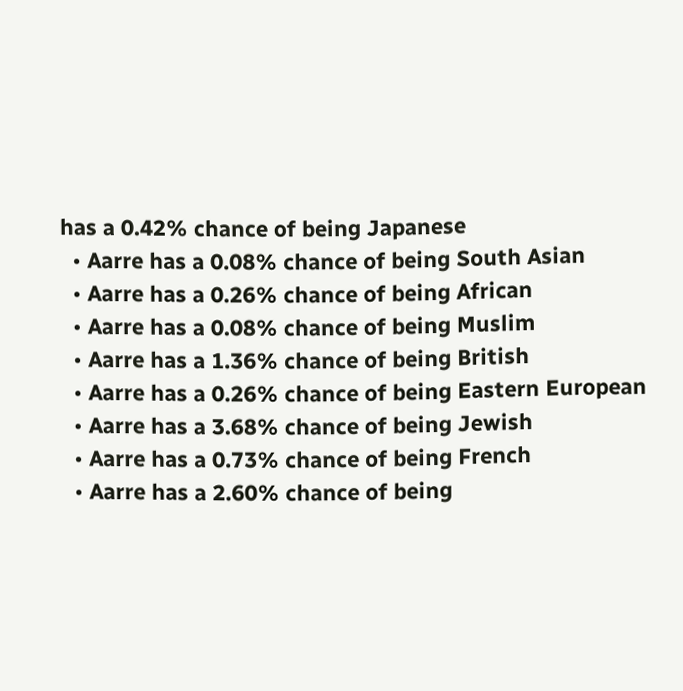has a 0.42% chance of being Japanese
  • Aarre has a 0.08% chance of being South Asian
  • Aarre has a 0.26% chance of being African
  • Aarre has a 0.08% chance of being Muslim
  • Aarre has a 1.36% chance of being British
  • Aarre has a 0.26% chance of being Eastern European
  • Aarre has a 3.68% chance of being Jewish
  • Aarre has a 0.73% chance of being French
  • Aarre has a 2.60% chance of being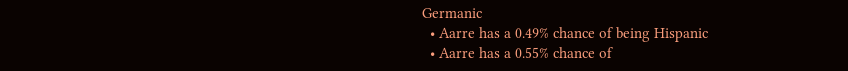Germanic
  • Aarre has a 0.49% chance of being Hispanic
  • Aarre has a 0.55% chance of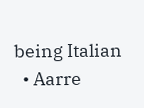being Italian
  • Aarre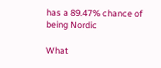has a 89.47% chance of being Nordic

What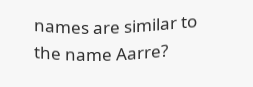names are similar to the name Aarre?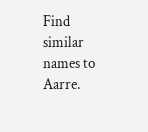Find similar names to Aarre.